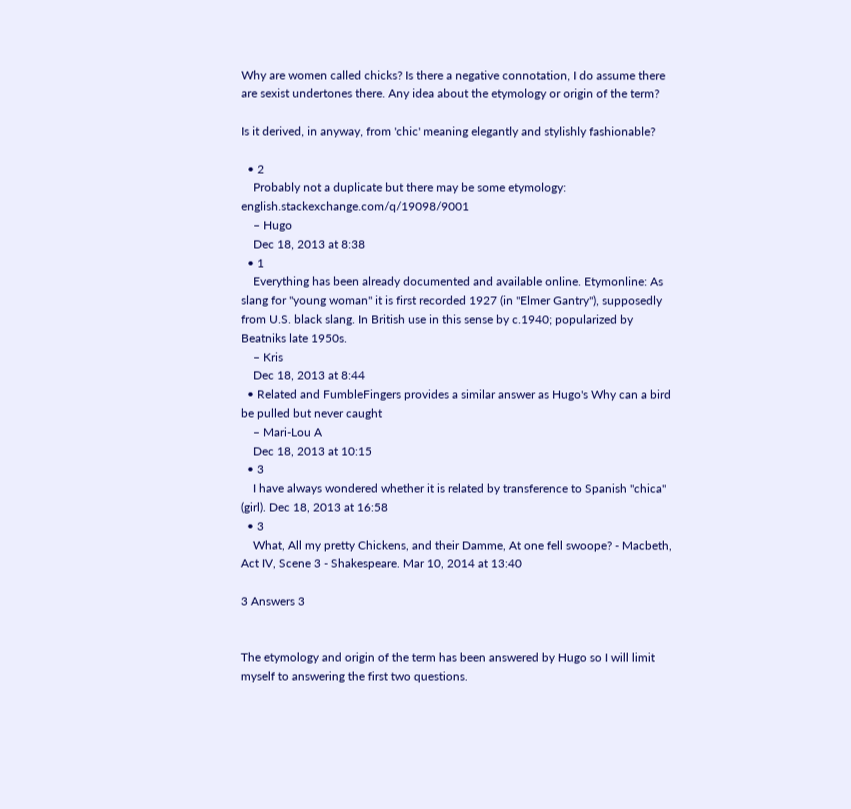Why are women called chicks? Is there a negative connotation, I do assume there are sexist undertones there. Any idea about the etymology or origin of the term?

Is it derived, in anyway, from 'chic' meaning elegantly and stylishly fashionable?

  • 2
    Probably not a duplicate but there may be some etymology: english.stackexchange.com/q/19098/9001
    – Hugo
    Dec 18, 2013 at 8:38
  • 1
    Everything has been already documented and available online. Etymonline: As slang for "young woman" it is first recorded 1927 (in "Elmer Gantry"), supposedly from U.S. black slang. In British use in this sense by c.1940; popularized by Beatniks late 1950s.
    – Kris
    Dec 18, 2013 at 8:44
  • Related and FumbleFingers provides a similar answer as Hugo's Why can a bird be pulled but never caught
    – Mari-Lou A
    Dec 18, 2013 at 10:15
  • 3
    I have always wondered whether it is related by transference to Spanish "chica" (girl). Dec 18, 2013 at 16:58
  • 3
    What, All my pretty Chickens, and their Damme, At one fell swoope? - Macbeth, Act IV, Scene 3 - Shakespeare. Mar 10, 2014 at 13:40

3 Answers 3


The etymology and origin of the term has been answered by Hugo so I will limit myself to answering the first two questions.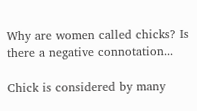Why are women called chicks? Is there a negative connotation...

Chick is considered by many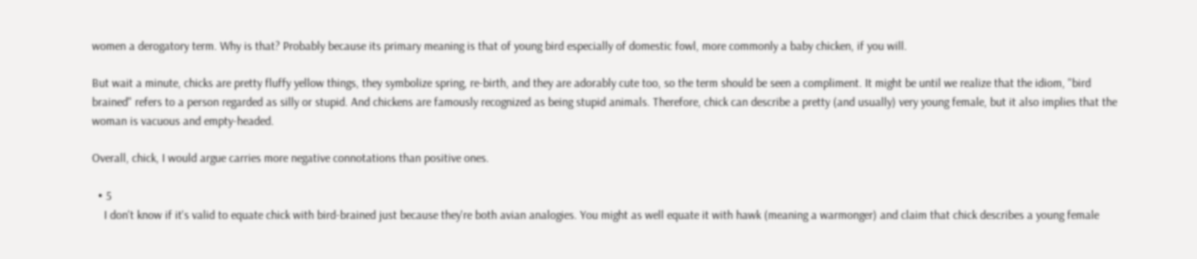women a derogatory term. Why is that? Probably because its primary meaning is that of young bird especially of domestic fowl, more commonly a baby chicken, if you will.

But wait a minute, chicks are pretty fluffy yellow things, they symbolize spring, re-birth, and they are adorably cute too, so the term should be seen a compliment. It might be until we realize that the idiom, "bird brained" refers to a person regarded as silly or stupid. And chickens are famously recognized as being stupid animals. Therefore, chick can describe a pretty (and usually) very young female, but it also implies that the woman is vacuous and empty-headed.

Overall, chick, I would argue carries more negative connotations than positive ones.

  • 5
    I don't know if it's valid to equate chick with bird-brained just because they're both avian analogies. You might as well equate it with hawk (meaning a warmonger) and claim that chick describes a young female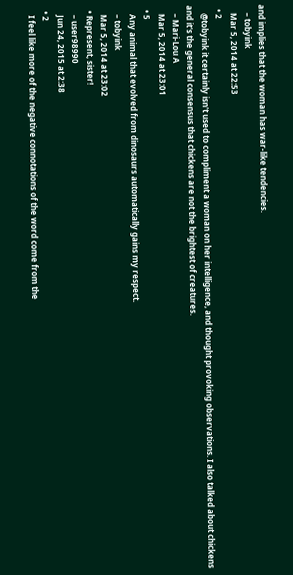and implies that the woman has war-like tendencies.
    – tobyink
    Mar 5, 2014 at 22:53
  • 2
    @tobyink it certainly isn't used to compliment a woman on her intelligence, and thought provoking observations. I also talked about chickens and it's the general consensus that chickens are not the brightest of creatures.
    – Mari-Lou A
    Mar 5, 2014 at 23:01
  • 5
    Any animal that evolved from dinosaurs automatically gains my respect.
    – tobyink
    Mar 5, 2014 at 23:02
  • Represent, sister!
    – user98990
    Jun 24, 2015 at 2:38
  • 2
    I feel like more of the negative connotations of the word come from the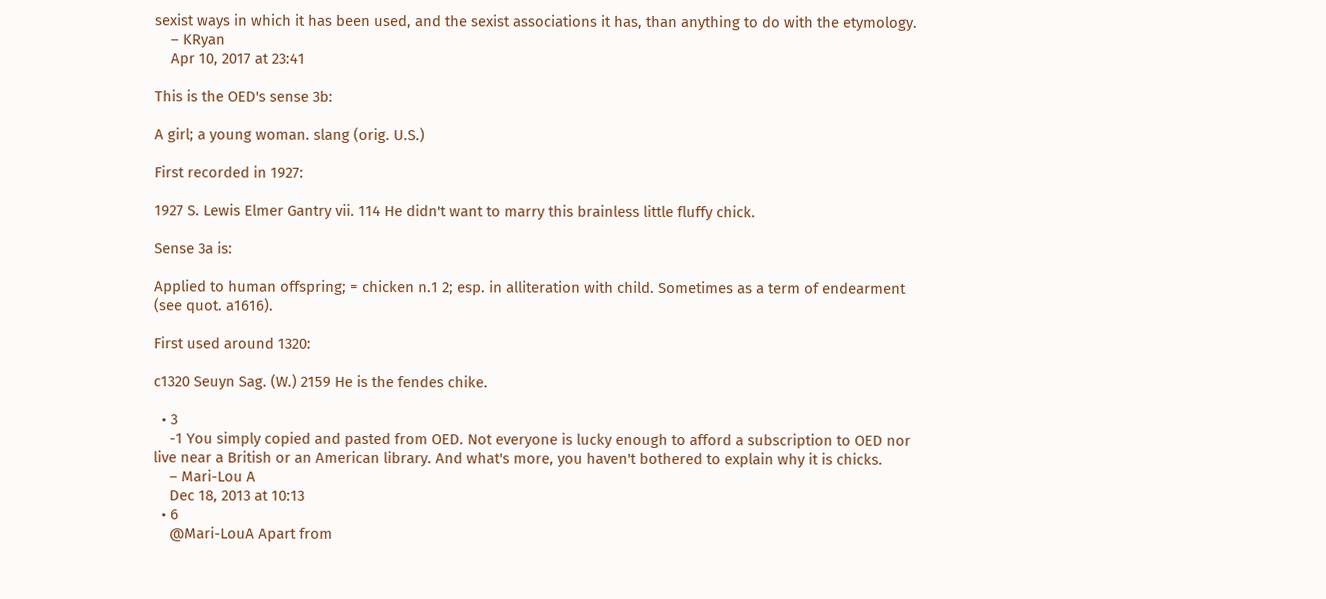sexist ways in which it has been used, and the sexist associations it has, than anything to do with the etymology.
    – KRyan
    Apr 10, 2017 at 23:41

This is the OED's sense 3b:

A girl; a young woman. slang (orig. U.S.)

First recorded in 1927:

1927 S. Lewis Elmer Gantry vii. 114 He didn't want to marry this brainless little fluffy chick.

Sense 3a is:

Applied to human offspring; = chicken n.1 2; esp. in alliteration with child. Sometimes as a term of endearment (see quot. a1616).

First used around 1320:

c1320 Seuyn Sag. (W.) 2159 He is the fendes chike.

  • 3
    -1 You simply copied and pasted from OED. Not everyone is lucky enough to afford a subscription to OED nor live near a British or an American library. And what's more, you haven't bothered to explain why it is chicks.
    – Mari-Lou A
    Dec 18, 2013 at 10:13
  • 6
    @Mari-LouA Apart from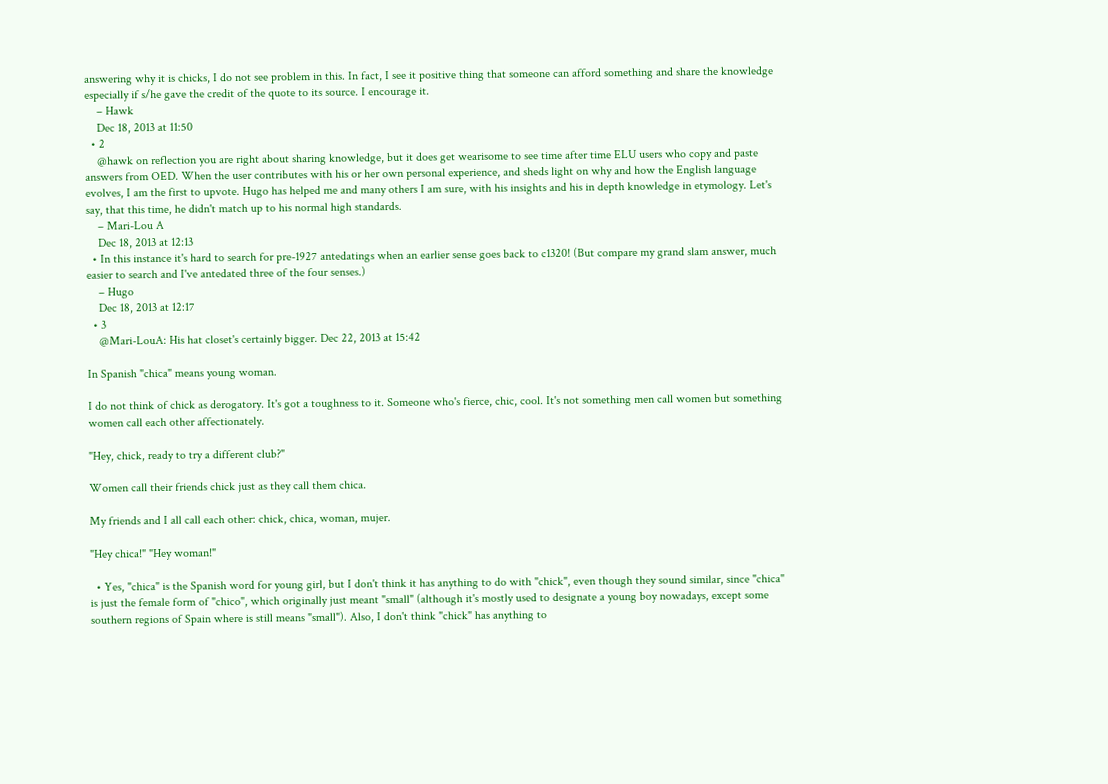answering why it is chicks, I do not see problem in this. In fact, I see it positive thing that someone can afford something and share the knowledge especially if s/he gave the credit of the quote to its source. I encourage it.
    – Hawk
    Dec 18, 2013 at 11:50
  • 2
    @hawk on reflection you are right about sharing knowledge, but it does get wearisome to see time after time ELU users who copy and paste answers from OED. When the user contributes with his or her own personal experience, and sheds light on why and how the English language evolves, I am the first to upvote. Hugo has helped me and many others I am sure, with his insights and his in depth knowledge in etymology. Let's say, that this time, he didn't match up to his normal high standards.
    – Mari-Lou A
    Dec 18, 2013 at 12:13
  • In this instance it's hard to search for pre-1927 antedatings when an earlier sense goes back to c1320! (But compare my grand slam answer, much easier to search and I've antedated three of the four senses.)
    – Hugo
    Dec 18, 2013 at 12:17
  • 3
    @Mari-LouA: His hat closet's certainly bigger. Dec 22, 2013 at 15:42

In Spanish "chica" means young woman.

I do not think of chick as derogatory. It's got a toughness to it. Someone who's fierce, chic, cool. It's not something men call women but something women call each other affectionately.

"Hey, chick, ready to try a different club?"

Women call their friends chick just as they call them chica.

My friends and I all call each other: chick, chica, woman, mujer.

"Hey chica!" "Hey woman!"

  • Yes, "chica" is the Spanish word for young girl, but I don't think it has anything to do with "chick", even though they sound similar, since "chica" is just the female form of "chico", which originally just meant "small" (although it's mostly used to designate a young boy nowadays, except some southern regions of Spain where is still means "small"). Also, I don't think "chick" has anything to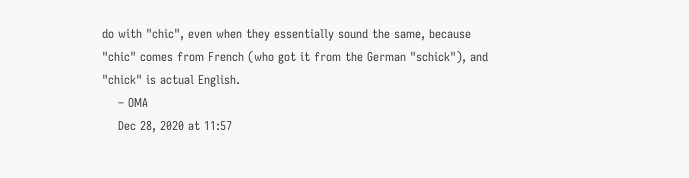do with "chic", even when they essentially sound the same, because "chic" comes from French (who got it from the German "schick"), and "chick" is actual English.
    – OMA
    Dec 28, 2020 at 11:57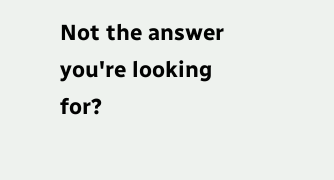Not the answer you're looking for?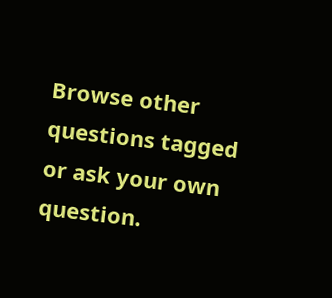Browse other questions tagged or ask your own question.